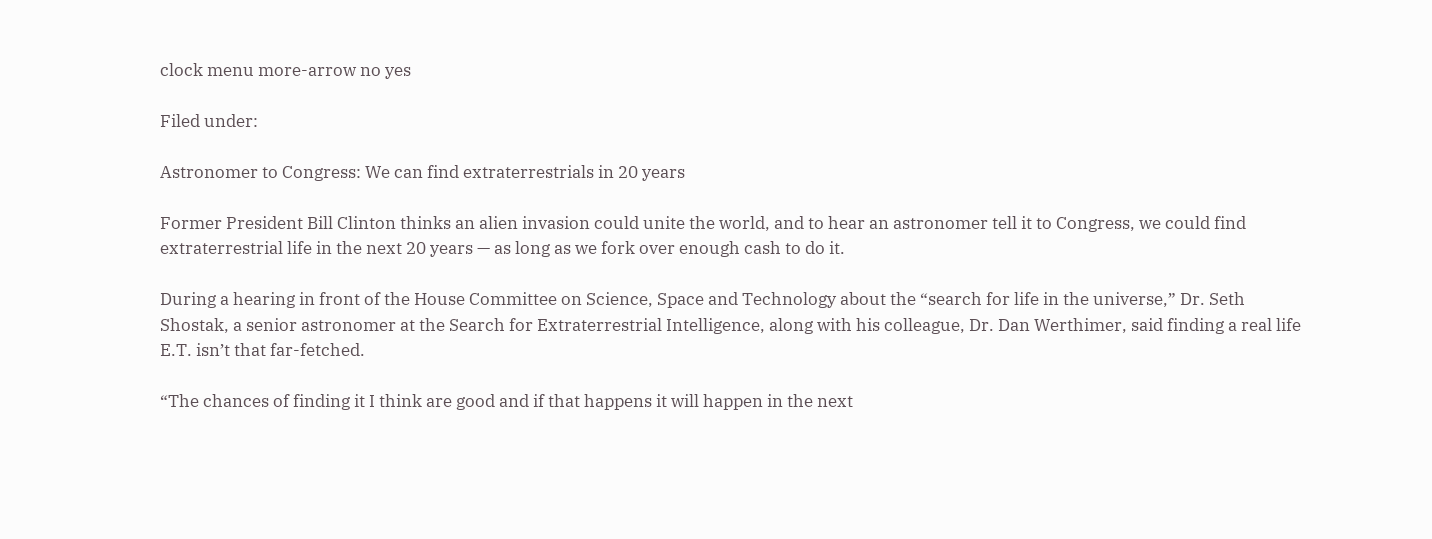clock menu more-arrow no yes

Filed under:

Astronomer to Congress: We can find extraterrestrials in 20 years

Former President Bill Clinton thinks an alien invasion could unite the world, and to hear an astronomer tell it to Congress, we could find extraterrestrial life in the next 20 years — as long as we fork over enough cash to do it.

During a hearing in front of the House Committee on Science, Space and Technology about the “search for life in the universe,” Dr. Seth Shostak, a senior astronomer at the Search for Extraterrestrial Intelligence, along with his colleague, Dr. Dan Werthimer, said finding a real life E.T. isn’t that far-fetched.

“The chances of finding it I think are good and if that happens it will happen in the next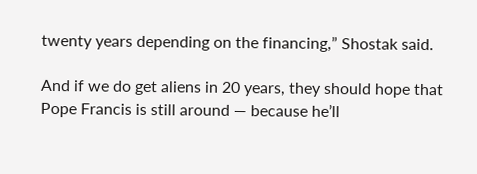twenty years depending on the financing,” Shostak said.

And if we do get aliens in 20 years, they should hope that Pope Francis is still around — because he’ll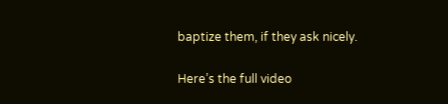baptize them, if they ask nicely.

Here’s the full video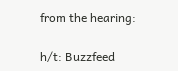from the hearing:

h/t: Buzzfeed